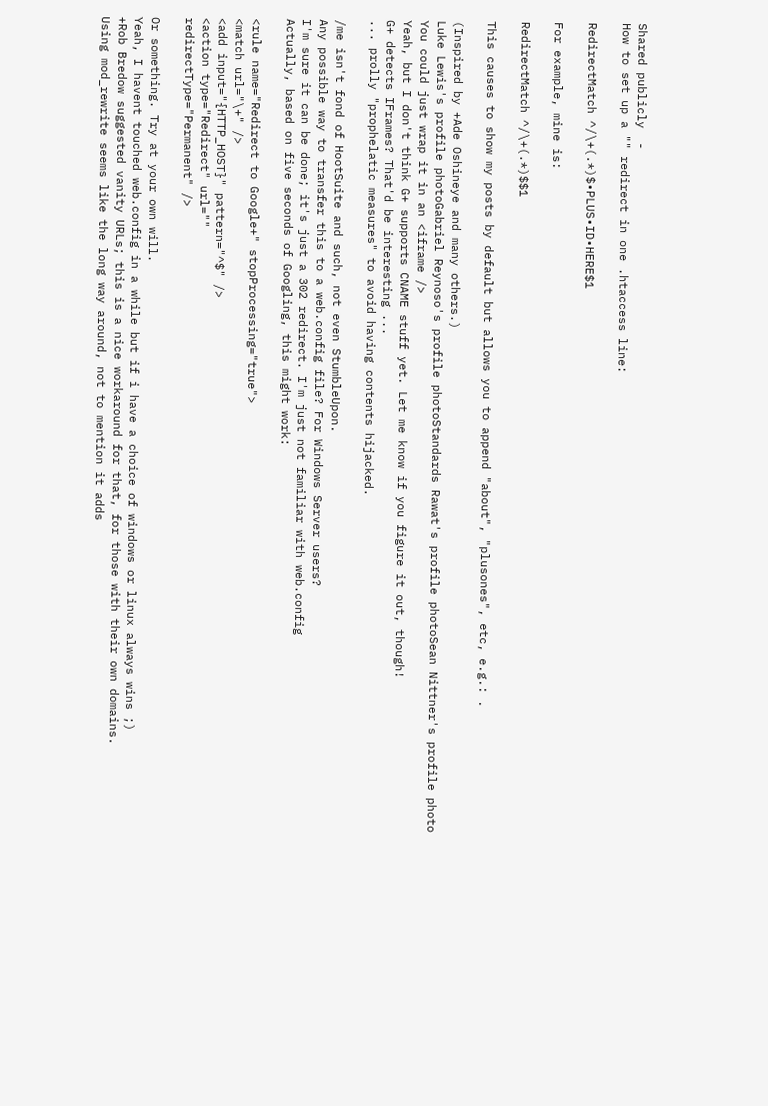Shared publicly  -
How to set up a "" redirect in one .htaccess line:

RedirectMatch ^/\+(.*)$•PLUS•ID•HERE$1

For example, mine is:

RedirectMatch ^/\+(.*)$$1

This causes to show my posts by default but allows you to append "about", "plusones", etc, e.g.: .

(Inspired by +Ade Oshineye and many others.)
Luke Lewis's profile photoGabriel Reynoso's profile photoStandards Rawat's profile photoSean Nittner's profile photo
You could just wrap it in an <iframe />
Yeah, but I don't think G+ supports CNAME stuff yet. Let me know if you figure it out, though!
G+ detects IFrames? That'd be interesting ...
... prolly "prophelatic measures" to avoid having contents hijacked.

/me isn't fond of HootSuite and such, not even StumbleUpon.
Any possible way to transfer this to a web.config file? For Windows Server users?
I'm sure it can be done; it's just a 302 redirect. I'm just not familiar with web.config
Actually, based on five seconds of Googling, this might work:

<rule name="Redirect to Google+" stopProcessing="true">
<match url="\+" />
<add input="{HTTP_HOST}" pattern="^$" />
<action type="Redirect" url=""
redirectType="Permanent" />

Or something. Try at your own will.
Yeah, I havent touched web.config in a while but if i have a choice of windows or linux always wins ;)
+Rob Bredow suggested vanity URLs; this is a nice workaround for that, for those with their own domains.
Using mod_rewrite seems like the long way around, not to mention it adds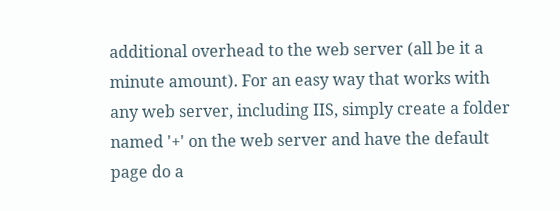additional overhead to the web server (all be it a minute amount). For an easy way that works with any web server, including IIS, simply create a folder named '+' on the web server and have the default page do a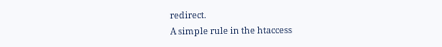redirect.
A simple rule in the htaccess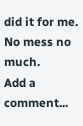did it for me. No mess no much.
Add a comment...